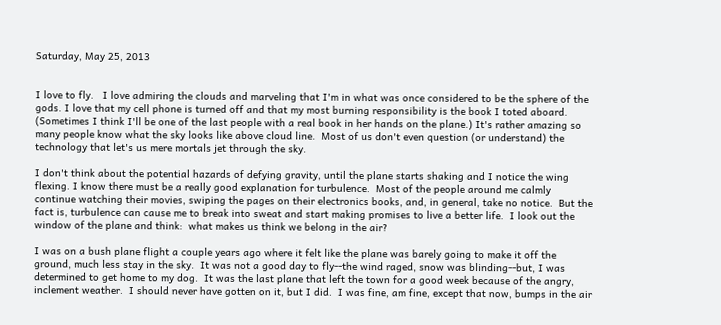Saturday, May 25, 2013


I love to fly.   I love admiring the clouds and marveling that I'm in what was once considered to be the sphere of the gods. I love that my cell phone is turned off and that my most burning responsibility is the book I toted aboard.  (Sometimes I think I'll be one of the last people with a real book in her hands on the plane.) It's rather amazing so many people know what the sky looks like above cloud line.  Most of us don't even question (or understand) the technology that let's us mere mortals jet through the sky.

I don't think about the potential hazards of defying gravity, until the plane starts shaking and I notice the wing flexing. I know there must be a really good explanation for turbulence.  Most of the people around me calmly continue watching their movies, swiping the pages on their electronics books, and, in general, take no notice.  But the fact is, turbulence can cause me to break into sweat and start making promises to live a better life.  I look out the window of the plane and think:  what makes us think we belong in the air?

I was on a bush plane flight a couple years ago where it felt like the plane was barely going to make it off the ground, much less stay in the sky.  It was not a good day to fly--the wind raged, snow was blinding--but, I was determined to get home to my dog.  It was the last plane that left the town for a good week because of the angry, inclement weather.  I should never have gotten on it, but I did.  I was fine, am fine, except that now, bumps in the air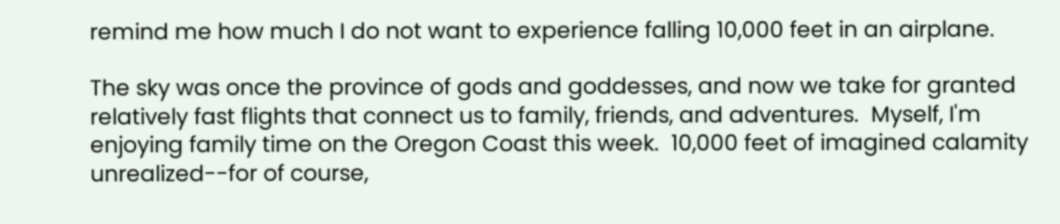remind me how much I do not want to experience falling 10,000 feet in an airplane.

The sky was once the province of gods and goddesses, and now we take for granted relatively fast flights that connect us to family, friends, and adventures.  Myself, I'm enjoying family time on the Oregon Coast this week.  10,000 feet of imagined calamity unrealized--for of course,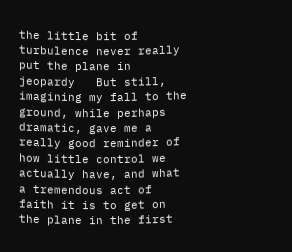the little bit of turbulence never really put the plane in jeopardy   But still, imagining my fall to the ground, while perhaps dramatic, gave me a really good reminder of how little control we actually have, and what a tremendous act of faith it is to get on the plane in the first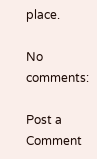place.

No comments:

Post a Comment